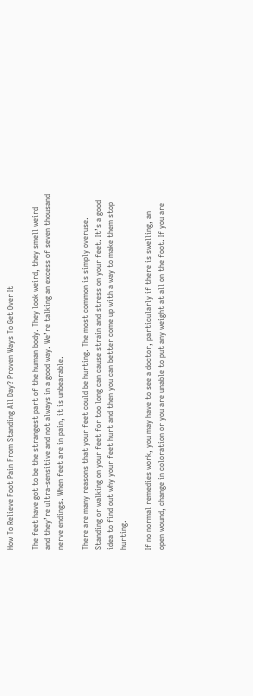How To Relieve Foot Pain From Standing All Day? Proven Ways To Get Over It

The feet have got to be the strangest part of the human body. They look weird, they smell weird and they’re ultra-sensitive and not always in a good way. We’re talking an excess of seven thousand nerve endings. When feet are in pain, it is unbearable.

There are many reasons that your feet could be hurting. The most common is simply overuse. Standing or walking on your feet for too long can cause strain and stress on your feet. It’s a good idea to find out why your feet hurt and then you can better come up with a way to make them stop hurting.

If no normal remedies work, you may have to see a doctor, particularly if there is swelling, an open wound, change in coloration or you are unable to put any weight at all on the foot. If you are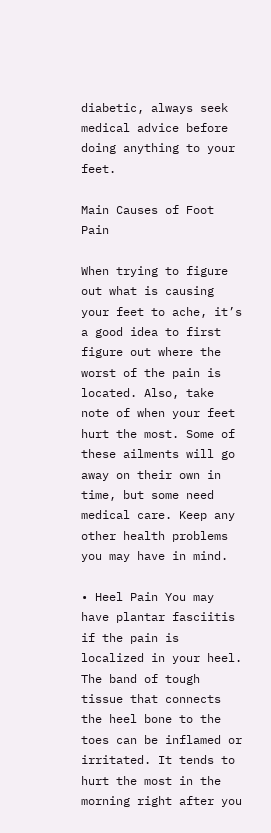diabetic, always seek medical advice before doing anything to your feet.

Main Causes of Foot Pain

When trying to figure out what is causing your feet to ache, it’s a good idea to first figure out where the worst of the pain is located. Also, take note of when your feet hurt the most. Some of these ailments will go away on their own in time, but some need medical care. Keep any other health problems you may have in mind.

• Heel Pain You may have plantar fasciitis if the pain is localized in your heel. The band of tough tissue that connects the heel bone to the toes can be inflamed or irritated. It tends to hurt the most in the morning right after you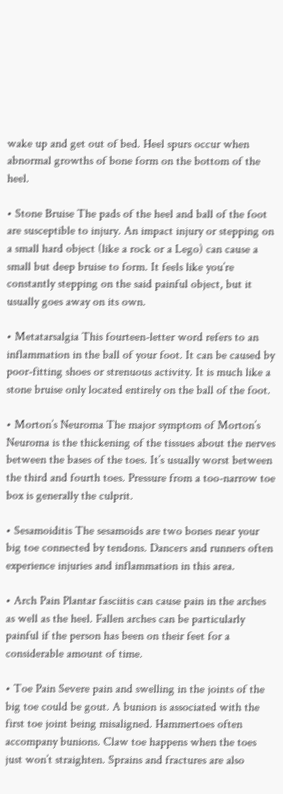wake up and get out of bed. Heel spurs occur when abnormal growths of bone form on the bottom of the heel.

• Stone Bruise The pads of the heel and ball of the foot are susceptible to injury. An impact injury or stepping on a small hard object (like a rock or a Lego) can cause a small but deep bruise to form. It feels like you’re constantly stepping on the said painful object, but it usually goes away on its own.

• Metatarsalgia This fourteen-letter word refers to an inflammation in the ball of your foot. It can be caused by poor-fitting shoes or strenuous activity. It is much like a stone bruise only located entirely on the ball of the foot.

• Morton’s Neuroma The major symptom of Morton’s Neuroma is the thickening of the tissues about the nerves between the bases of the toes. It’s usually worst between the third and fourth toes. Pressure from a too-narrow toe box is generally the culprit.

• Sesamoiditis The sesamoids are two bones near your big toe connected by tendons. Dancers and runners often experience injuries and inflammation in this area.

• Arch Pain Plantar fasciitis can cause pain in the arches as well as the heel. Fallen arches can be particularly painful if the person has been on their feet for a considerable amount of time.

• Toe Pain Severe pain and swelling in the joints of the big toe could be gout. A bunion is associated with the first toe joint being misaligned. Hammertoes often accompany bunions. Claw toe happens when the toes just won’t straighten. Sprains and fractures are also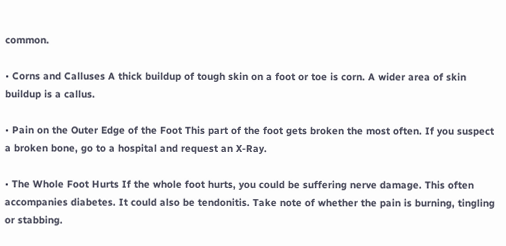common.

• Corns and Calluses A thick buildup of tough skin on a foot or toe is corn. A wider area of skin buildup is a callus.

• Pain on the Outer Edge of the Foot This part of the foot gets broken the most often. If you suspect a broken bone, go to a hospital and request an X-Ray.

• The Whole Foot Hurts If the whole foot hurts, you could be suffering nerve damage. This often accompanies diabetes. It could also be tendonitis. Take note of whether the pain is burning, tingling or stabbing.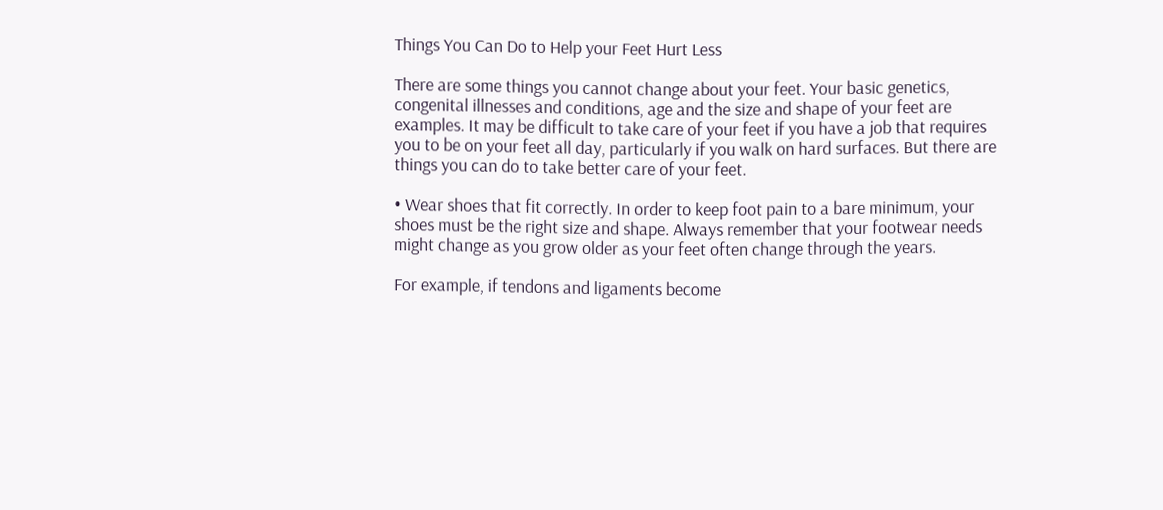Things You Can Do to Help your Feet Hurt Less

There are some things you cannot change about your feet. Your basic genetics, congenital illnesses and conditions, age and the size and shape of your feet are examples. It may be difficult to take care of your feet if you have a job that requires you to be on your feet all day, particularly if you walk on hard surfaces. But there are things you can do to take better care of your feet.

• Wear shoes that fit correctly. In order to keep foot pain to a bare minimum, your shoes must be the right size and shape. Always remember that your footwear needs might change as you grow older as your feet often change through the years.

For example, if tendons and ligaments become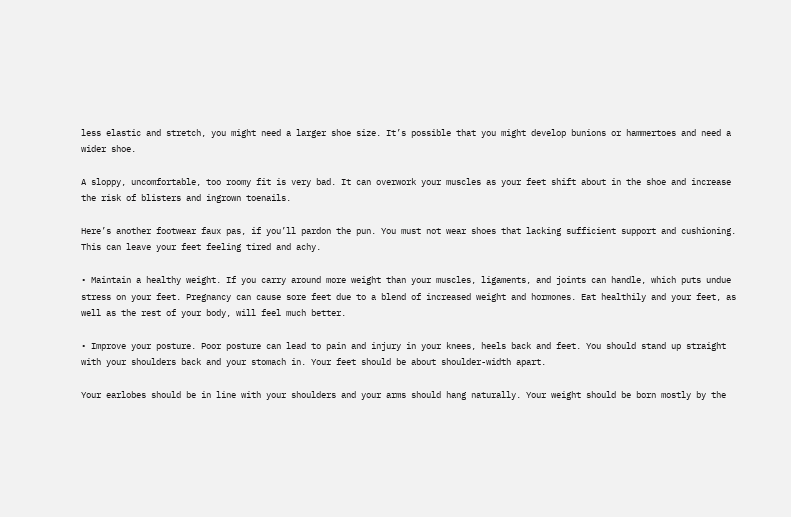less elastic and stretch, you might need a larger shoe size. It’s possible that you might develop bunions or hammertoes and need a wider shoe.

A sloppy, uncomfortable, too roomy fit is very bad. It can overwork your muscles as your feet shift about in the shoe and increase the risk of blisters and ingrown toenails.

Here’s another footwear faux pas, if you’ll pardon the pun. You must not wear shoes that lacking sufficient support and cushioning. This can leave your feet feeling tired and achy.

• Maintain a healthy weight. If you carry around more weight than your muscles, ligaments, and joints can handle, which puts undue stress on your feet. Pregnancy can cause sore feet due to a blend of increased weight and hormones. Eat healthily and your feet, as well as the rest of your body, will feel much better.

• Improve your posture. Poor posture can lead to pain and injury in your knees, heels back and feet. You should stand up straight with your shoulders back and your stomach in. Your feet should be about shoulder-width apart.

Your earlobes should be in line with your shoulders and your arms should hang naturally. Your weight should be born mostly by the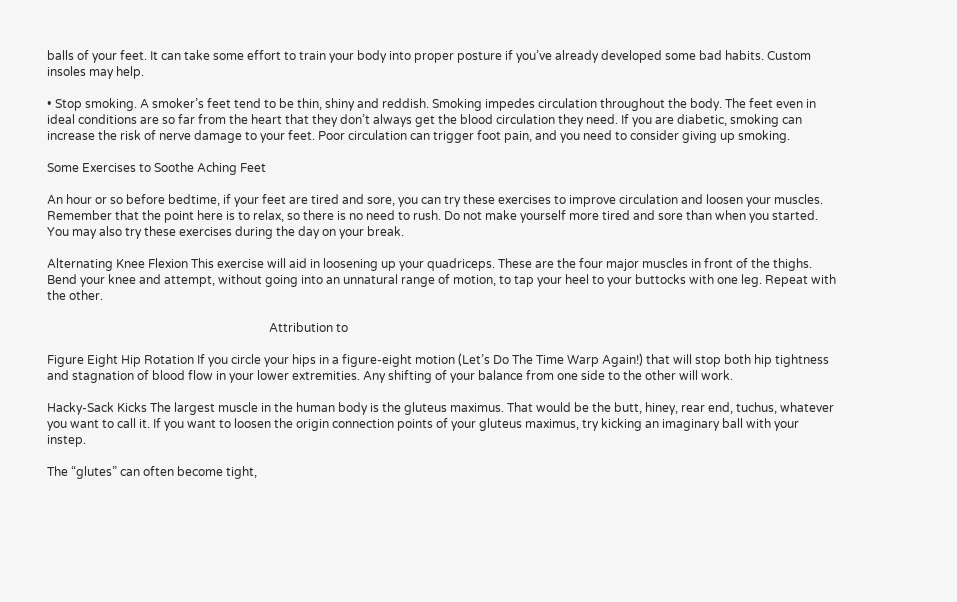balls of your feet. It can take some effort to train your body into proper posture if you’ve already developed some bad habits. Custom insoles may help.

• Stop smoking. A smoker’s feet tend to be thin, shiny and reddish. Smoking impedes circulation throughout the body. The feet even in ideal conditions are so far from the heart that they don’t always get the blood circulation they need. If you are diabetic, smoking can increase the risk of nerve damage to your feet. Poor circulation can trigger foot pain, and you need to consider giving up smoking.

Some Exercises to Soothe Aching Feet

An hour or so before bedtime, if your feet are tired and sore, you can try these exercises to improve circulation and loosen your muscles. Remember that the point here is to relax, so there is no need to rush. Do not make yourself more tired and sore than when you started. You may also try these exercises during the day on your break.

Alternating Knee Flexion This exercise will aid in loosening up your quadriceps. These are the four major muscles in front of the thighs. Bend your knee and attempt, without going into an unnatural range of motion, to tap your heel to your buttocks with one leg. Repeat with the other.

                                                                          Attribution to

Figure Eight Hip Rotation If you circle your hips in a figure-eight motion (Let’s Do The Time Warp Again!) that will stop both hip tightness and stagnation of blood flow in your lower extremities. Any shifting of your balance from one side to the other will work.

Hacky-Sack Kicks The largest muscle in the human body is the gluteus maximus. That would be the butt, hiney, rear end, tuchus, whatever you want to call it. If you want to loosen the origin connection points of your gluteus maximus, try kicking an imaginary ball with your instep.

The “glutes” can often become tight,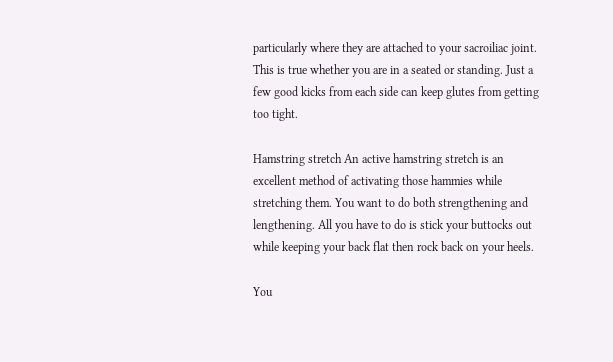particularly where they are attached to your sacroiliac joint. This is true whether you are in a seated or standing. Just a few good kicks from each side can keep glutes from getting too tight.

Hamstring stretch An active hamstring stretch is an excellent method of activating those hammies while stretching them. You want to do both strengthening and lengthening. All you have to do is stick your buttocks out while keeping your back flat then rock back on your heels.

You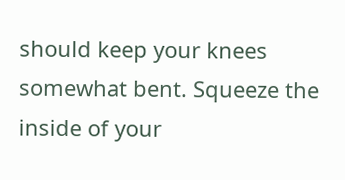should keep your knees somewhat bent. Squeeze the inside of your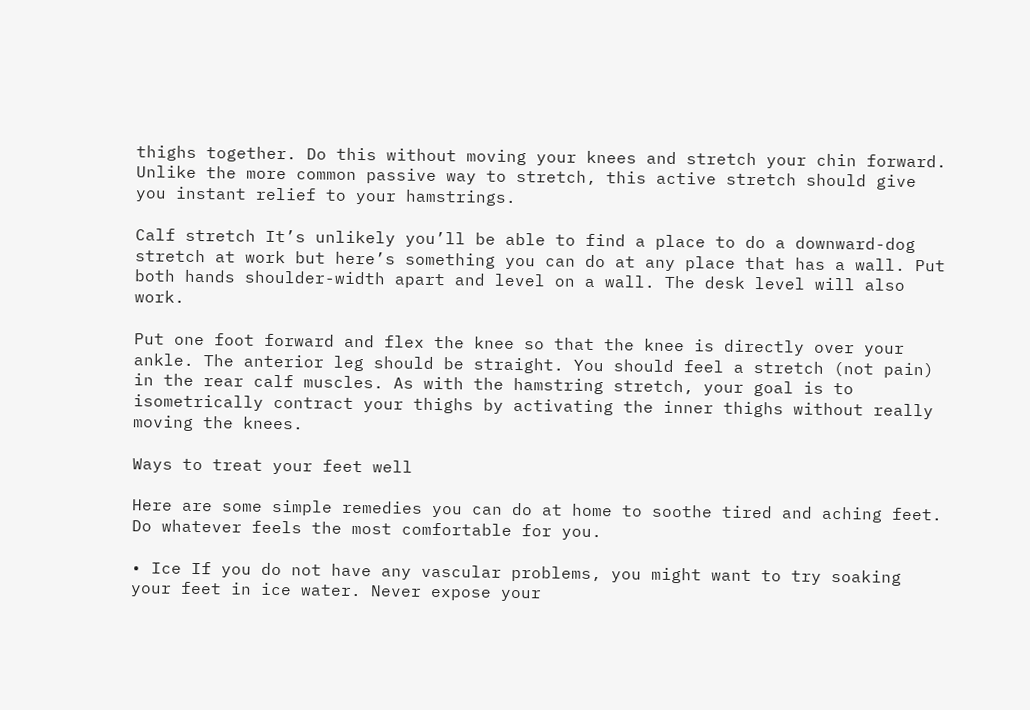thighs together. Do this without moving your knees and stretch your chin forward. Unlike the more common passive way to stretch, this active stretch should give you instant relief to your hamstrings.

Calf stretch It’s unlikely you’ll be able to find a place to do a downward-dog stretch at work but here’s something you can do at any place that has a wall. Put both hands shoulder-width apart and level on a wall. The desk level will also work.

Put one foot forward and flex the knee so that the knee is directly over your ankle. The anterior leg should be straight. You should feel a stretch (not pain) in the rear calf muscles. As with the hamstring stretch, your goal is to isometrically contract your thighs by activating the inner thighs without really moving the knees.

Ways to treat your feet well

Here are some simple remedies you can do at home to soothe tired and aching feet. Do whatever feels the most comfortable for you.

• Ice If you do not have any vascular problems, you might want to try soaking your feet in ice water. Never expose your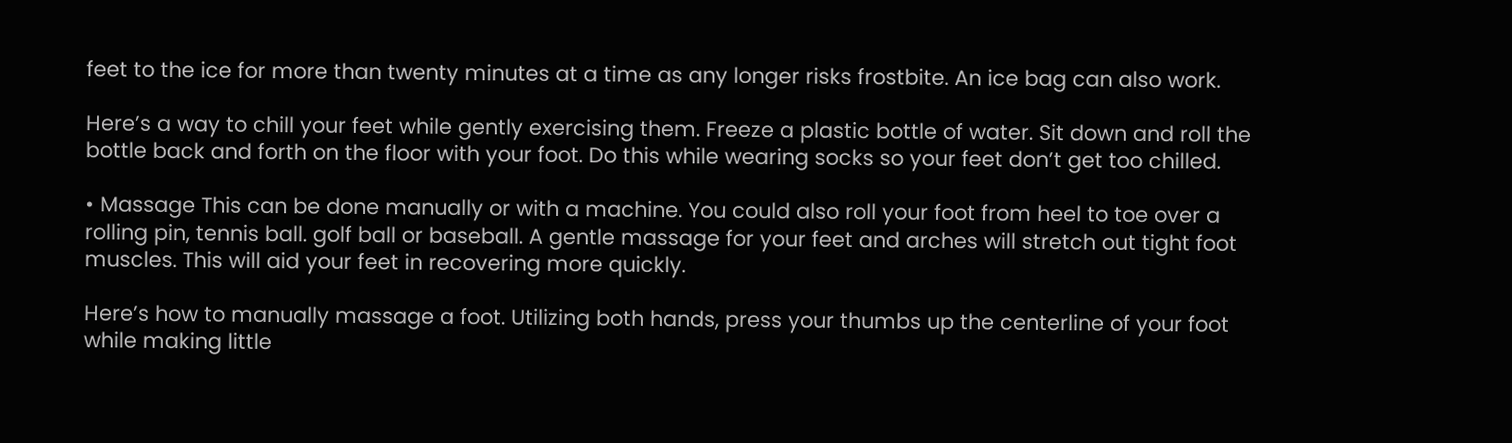feet to the ice for more than twenty minutes at a time as any longer risks frostbite. An ice bag can also work.

Here’s a way to chill your feet while gently exercising them. Freeze a plastic bottle of water. Sit down and roll the bottle back and forth on the floor with your foot. Do this while wearing socks so your feet don’t get too chilled.

• Massage This can be done manually or with a machine. You could also roll your foot from heel to toe over a rolling pin, tennis ball. golf ball or baseball. A gentle massage for your feet and arches will stretch out tight foot muscles. This will aid your feet in recovering more quickly.

Here’s how to manually massage a foot. Utilizing both hands, press your thumbs up the centerline of your foot while making little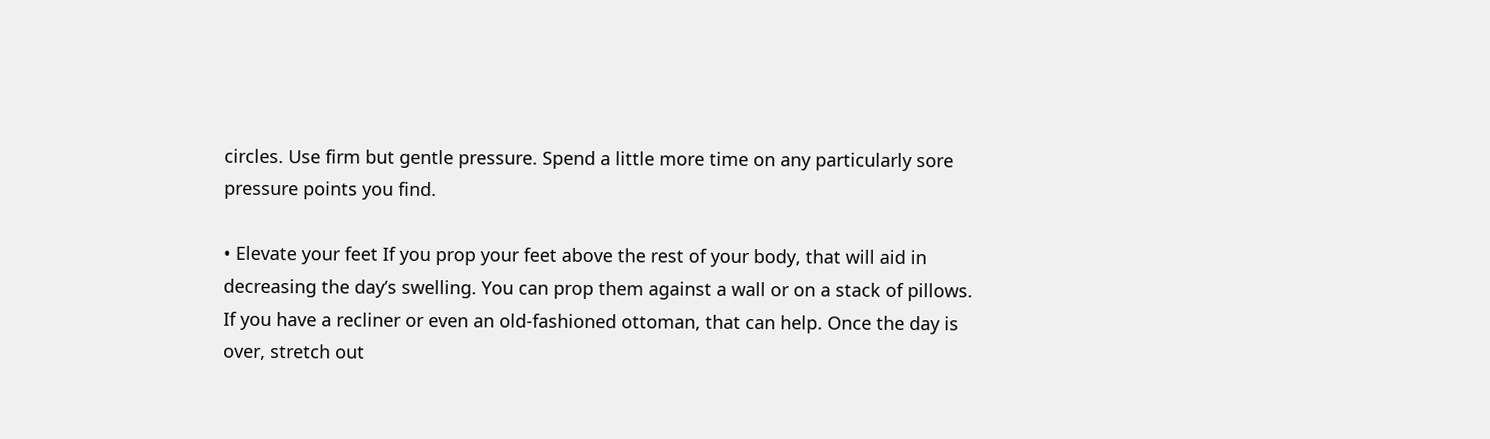circles. Use firm but gentle pressure. Spend a little more time on any particularly sore pressure points you find.

• Elevate your feet If you prop your feet above the rest of your body, that will aid in decreasing the day’s swelling. You can prop them against a wall or on a stack of pillows. If you have a recliner or even an old-fashioned ottoman, that can help. Once the day is over, stretch out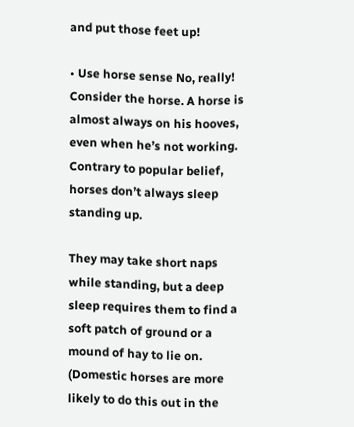and put those feet up!

• Use horse sense No, really! Consider the horse. A horse is almost always on his hooves, even when he’s not working. Contrary to popular belief, horses don’t always sleep standing up.

They may take short naps while standing, but a deep sleep requires them to find a soft patch of ground or a mound of hay to lie on. (Domestic horses are more likely to do this out in the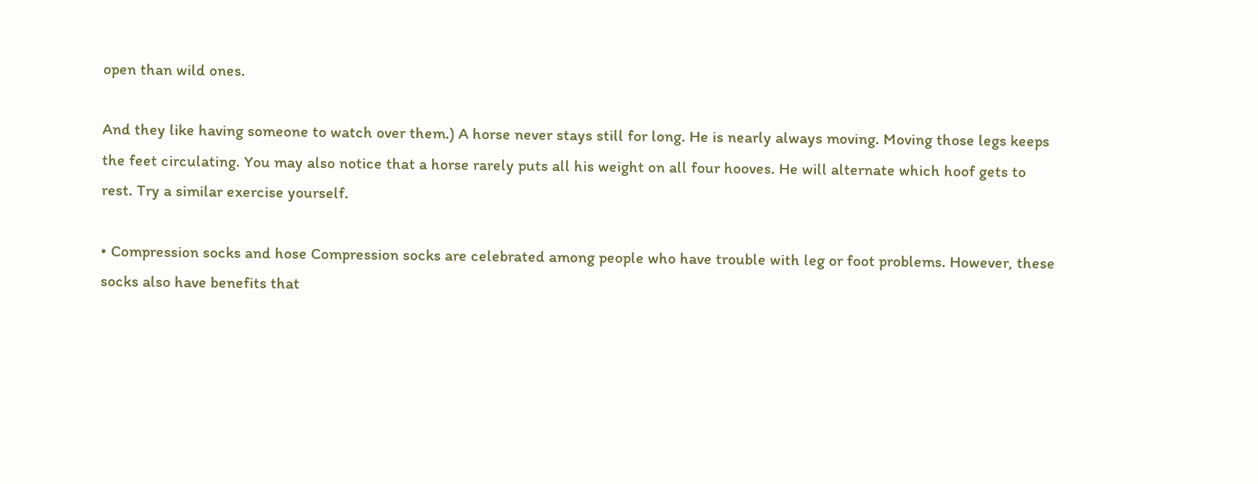open than wild ones.

And they like having someone to watch over them.) A horse never stays still for long. He is nearly always moving. Moving those legs keeps the feet circulating. You may also notice that a horse rarely puts all his weight on all four hooves. He will alternate which hoof gets to rest. Try a similar exercise yourself.

• Compression socks and hose Compression socks are celebrated among people who have trouble with leg or foot problems. However, these socks also have benefits that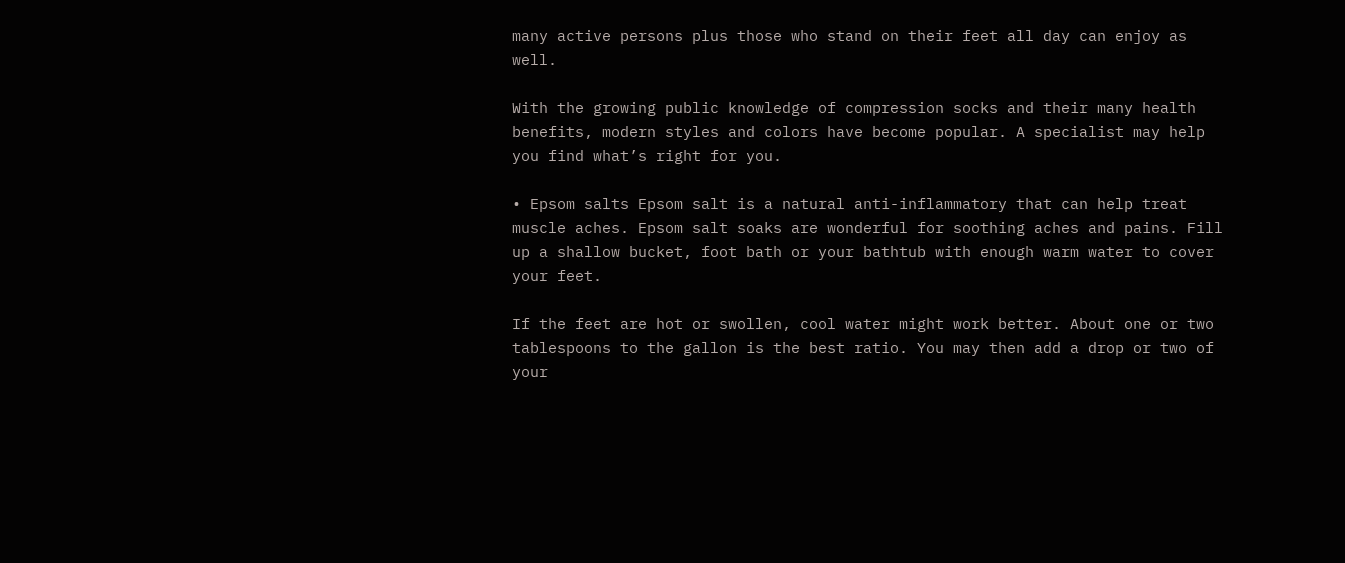many active persons plus those who stand on their feet all day can enjoy as well.

With the growing public knowledge of compression socks and their many health benefits, modern styles and colors have become popular. A specialist may help you find what’s right for you.

• Epsom salts Epsom salt is a natural anti-inflammatory that can help treat muscle aches. Epsom salt soaks are wonderful for soothing aches and pains. Fill up a shallow bucket, foot bath or your bathtub with enough warm water to cover your feet.

If the feet are hot or swollen, cool water might work better. About one or two tablespoons to the gallon is the best ratio. You may then add a drop or two of your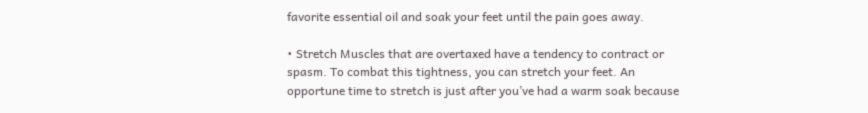favorite essential oil and soak your feet until the pain goes away.

• Stretch Muscles that are overtaxed have a tendency to contract or spasm. To combat this tightness, you can stretch your feet. An opportune time to stretch is just after you’ve had a warm soak because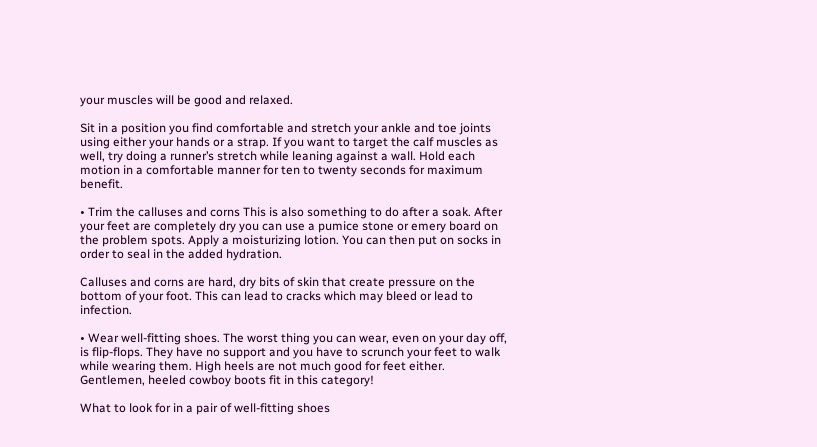your muscles will be good and relaxed.

Sit in a position you find comfortable and stretch your ankle and toe joints using either your hands or a strap. If you want to target the calf muscles as well, try doing a runner’s stretch while leaning against a wall. Hold each motion in a comfortable manner for ten to twenty seconds for maximum benefit.

• Trim the calluses and corns This is also something to do after a soak. After your feet are completely dry you can use a pumice stone or emery board on the problem spots. Apply a moisturizing lotion. You can then put on socks in order to seal in the added hydration.

Calluses and corns are hard, dry bits of skin that create pressure on the bottom of your foot. This can lead to cracks which may bleed or lead to infection.

• Wear well-fitting shoes. The worst thing you can wear, even on your day off, is flip-flops. They have no support and you have to scrunch your feet to walk while wearing them. High heels are not much good for feet either. Gentlemen, heeled cowboy boots fit in this category!

What to look for in a pair of well-fitting shoes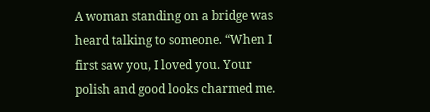A woman standing on a bridge was heard talking to someone. “When I first saw you, I loved you. Your polish and good looks charmed me.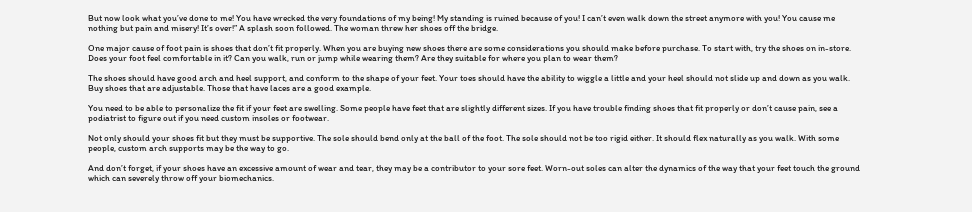But now look what you’ve done to me! You have wrecked the very foundations of my being! My standing is ruined because of you! I can’t even walk down the street anymore with you! You cause me nothing but pain and misery! It’s over!” A splash soon followed. The woman threw her shoes off the bridge.

One major cause of foot pain is shoes that don’t fit properly. When you are buying new shoes there are some considerations you should make before purchase. To start with, try the shoes on in-store. Does your foot feel comfortable in it? Can you walk, run or jump while wearing them? Are they suitable for where you plan to wear them?

The shoes should have good arch and heel support, and conform to the shape of your feet. Your toes should have the ability to wiggle a little and your heel should not slide up and down as you walk. Buy shoes that are adjustable. Those that have laces are a good example.

You need to be able to personalize the fit if your feet are swelling. Some people have feet that are slightly different sizes. If you have trouble finding shoes that fit properly or don’t cause pain, see a podiatrist to figure out if you need custom insoles or footwear.

Not only should your shoes fit but they must be supportive. The sole should bend only at the ball of the foot. The sole should not be too rigid either. It should flex naturally as you walk. With some people, custom arch supports may be the way to go.

And don’t forget, if your shoes have an excessive amount of wear and tear, they may be a contributor to your sore feet. Worn-out soles can alter the dynamics of the way that your feet touch the ground which can severely throw off your biomechanics.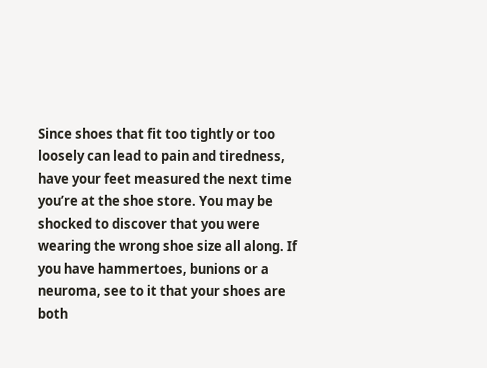Since shoes that fit too tightly or too loosely can lead to pain and tiredness, have your feet measured the next time you’re at the shoe store. You may be shocked to discover that you were wearing the wrong shoe size all along. If you have hammertoes, bunions or a neuroma, see to it that your shoes are both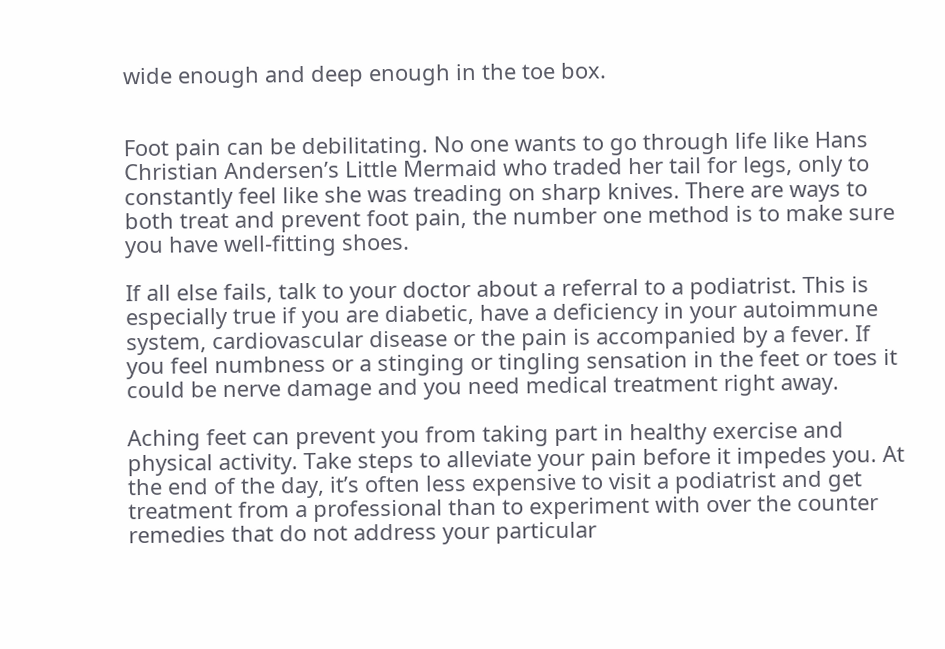wide enough and deep enough in the toe box.


Foot pain can be debilitating. No one wants to go through life like Hans Christian Andersen’s Little Mermaid who traded her tail for legs, only to constantly feel like she was treading on sharp knives. There are ways to both treat and prevent foot pain, the number one method is to make sure you have well-fitting shoes.

If all else fails, talk to your doctor about a referral to a podiatrist. This is especially true if you are diabetic, have a deficiency in your autoimmune system, cardiovascular disease or the pain is accompanied by a fever. If you feel numbness or a stinging or tingling sensation in the feet or toes it could be nerve damage and you need medical treatment right away.

Aching feet can prevent you from taking part in healthy exercise and physical activity. Take steps to alleviate your pain before it impedes you. At the end of the day, it’s often less expensive to visit a podiatrist and get treatment from a professional than to experiment with over the counter remedies that do not address your particular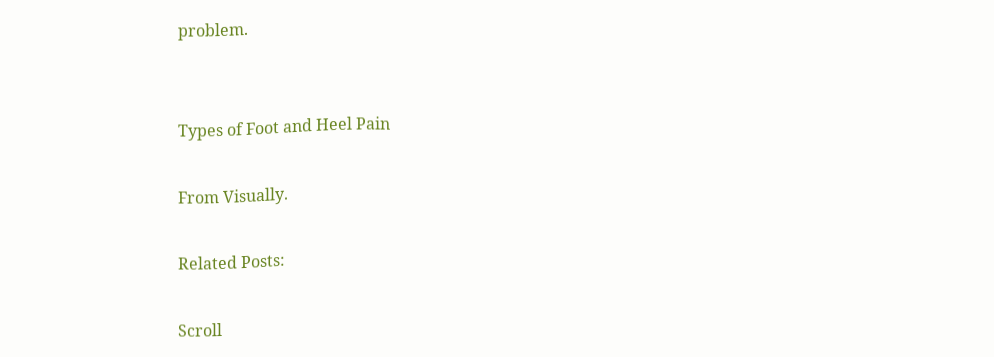problem.


Types of Foot and Heel Pain

From Visually.

Related Posts:

Scroll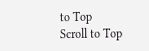to Top
Scroll to Top